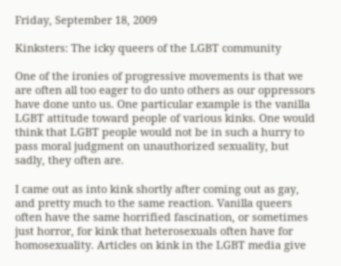Friday, September 18, 2009

Kinksters: The icky queers of the LGBT community

One of the ironies of progressive movements is that we are often all too eager to do unto others as our oppressors have done unto us. One particular example is the vanilla LGBT attitude toward people of various kinks. One would think that LGBT people would not be in such a hurry to pass moral judgment on unauthorized sexuality, but sadly, they often are.

I came out as into kink shortly after coming out as gay, and pretty much to the same reaction. Vanilla queers often have the same horrified fascination, or sometimes just horror, for kink that heterosexuals often have for homosexuality. Articles on kink in the LGBT media give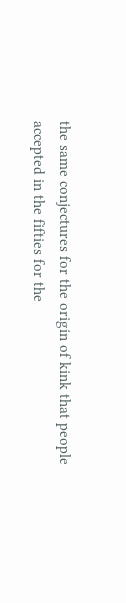the same conjectures for the origin of kink that people accepted in the fifties for the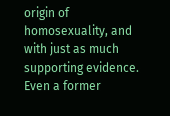origin of homosexuality, and with just as much supporting evidence. Even a former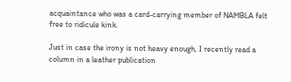acquaintance who was a card-carrying member of NAMBLA felt free to ridicule kink.

Just in case the irony is not heavy enough, I recently read a column in a leather publication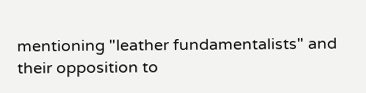mentioning "leather fundamentalists" and their opposition to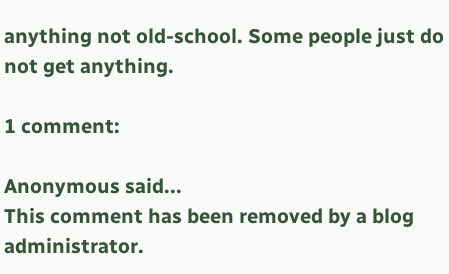anything not old-school. Some people just do not get anything.

1 comment:

Anonymous said...
This comment has been removed by a blog administrator.